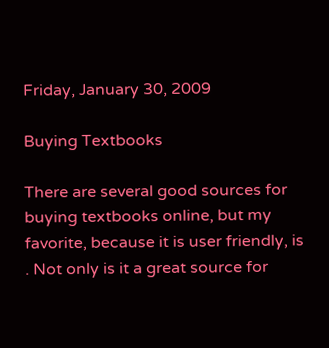Friday, January 30, 2009

Buying Textbooks

There are several good sources for buying textbooks online, but my favorite, because it is user friendly, is . Not only is it a great source for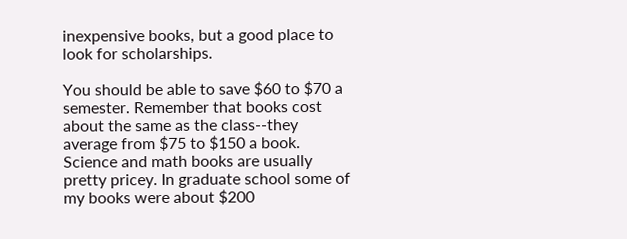inexpensive books, but a good place to look for scholarships.

You should be able to save $60 to $70 a semester. Remember that books cost about the same as the class--they average from $75 to $150 a book. Science and math books are usually pretty pricey. In graduate school some of my books were about $200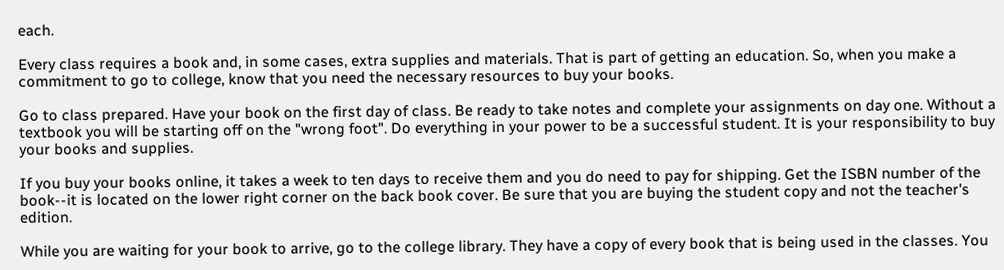each.

Every class requires a book and, in some cases, extra supplies and materials. That is part of getting an education. So, when you make a commitment to go to college, know that you need the necessary resources to buy your books.

Go to class prepared. Have your book on the first day of class. Be ready to take notes and complete your assignments on day one. Without a textbook you will be starting off on the "wrong foot". Do everything in your power to be a successful student. It is your responsibility to buy your books and supplies.

If you buy your books online, it takes a week to ten days to receive them and you do need to pay for shipping. Get the ISBN number of the book--it is located on the lower right corner on the back book cover. Be sure that you are buying the student copy and not the teacher's edition.

While you are waiting for your book to arrive, go to the college library. They have a copy of every book that is being used in the classes. You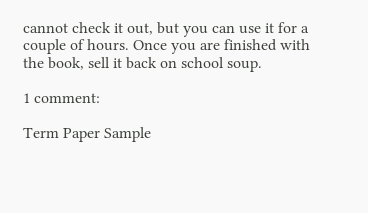cannot check it out, but you can use it for a couple of hours. Once you are finished with the book, sell it back on school soup.

1 comment:

Term Paper Sample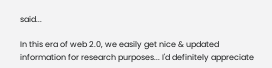said...

In this era of web 2.0, we easily get nice & updated information for research purposes... I'd definitely appreciate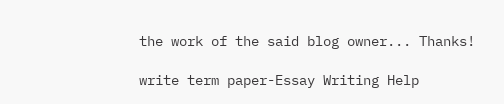the work of the said blog owner... Thanks!

write term paper-Essay Writing Help